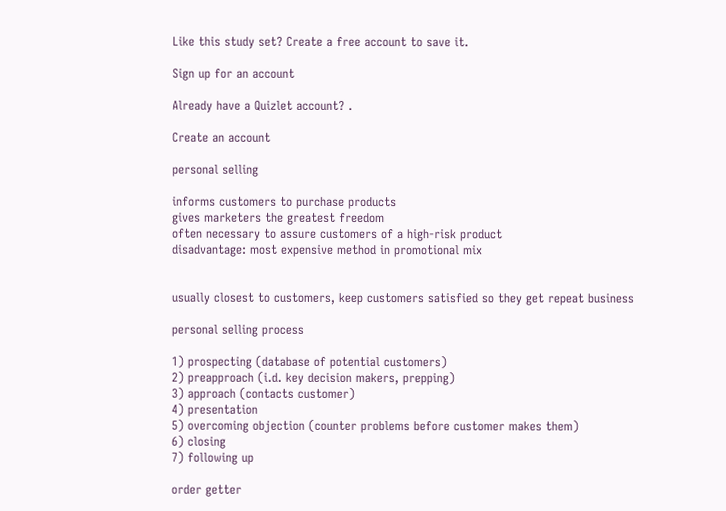Like this study set? Create a free account to save it.

Sign up for an account

Already have a Quizlet account? .

Create an account

personal selling

informs customers to purchase products
gives marketers the greatest freedom
often necessary to assure customers of a high-risk product
disadvantage: most expensive method in promotional mix


usually closest to customers, keep customers satisfied so they get repeat business

personal selling process

1) prospecting (database of potential customers)
2) preapproach (i.d. key decision makers, prepping)
3) approach (contacts customer)
4) presentation
5) overcoming objection (counter problems before customer makes them)
6) closing
7) following up

order getter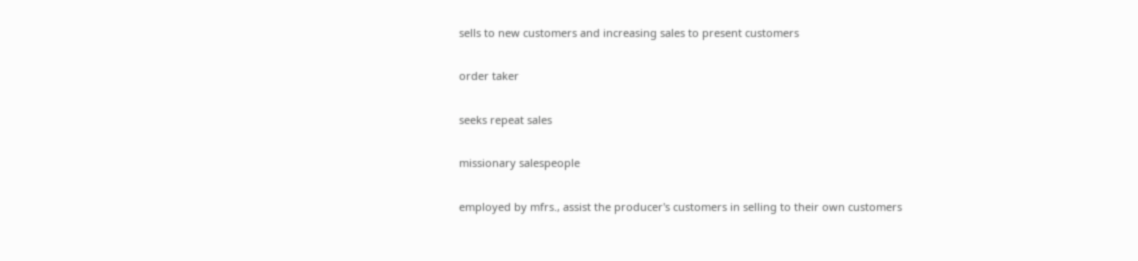sells to new customers and increasing sales to present customers

order taker

seeks repeat sales

missionary salespeople

employed by mfrs., assist the producer's customers in selling to their own customers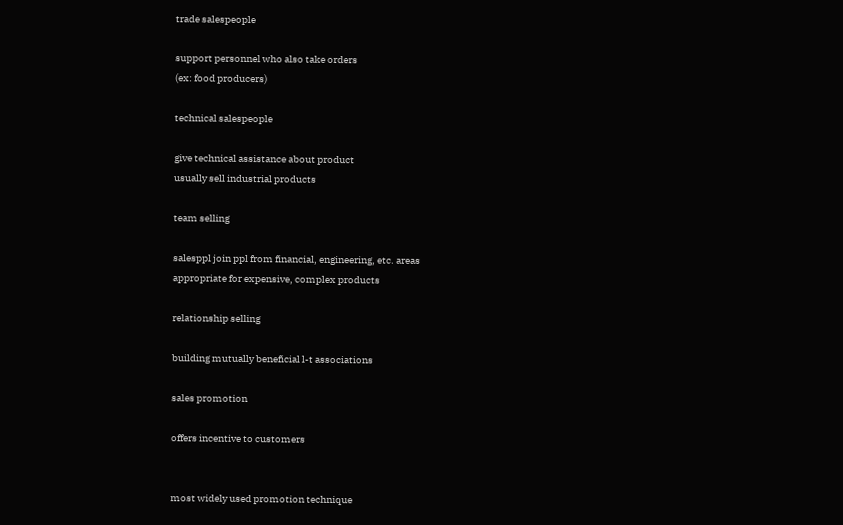trade salespeople

support personnel who also take orders
(ex: food producers)

technical salespeople

give technical assistance about product
usually sell industrial products

team selling

salesppl join ppl from financial, engineering, etc. areas
appropriate for expensive, complex products

relationship selling

building mutually beneficial l-t associations

sales promotion

offers incentive to customers


most widely used promotion technique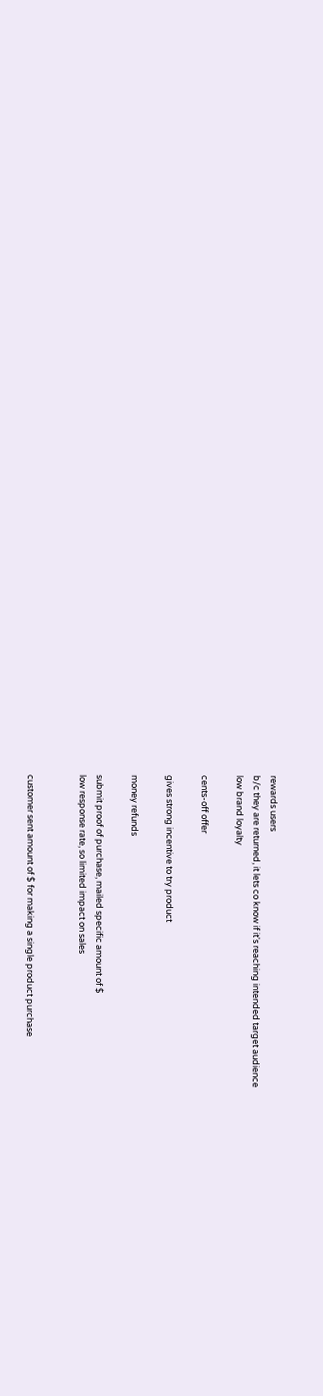rewards users
b/c they are returned, it lets co know if it's reaching intended target audience
low brand loyalty

cents-off offer

gives strong incentive to try product

money refunds

submit proof of purchase, mailed specific amount of $
low response rate, so limited impact on sales


customer sent amount of $ for making a single product purchase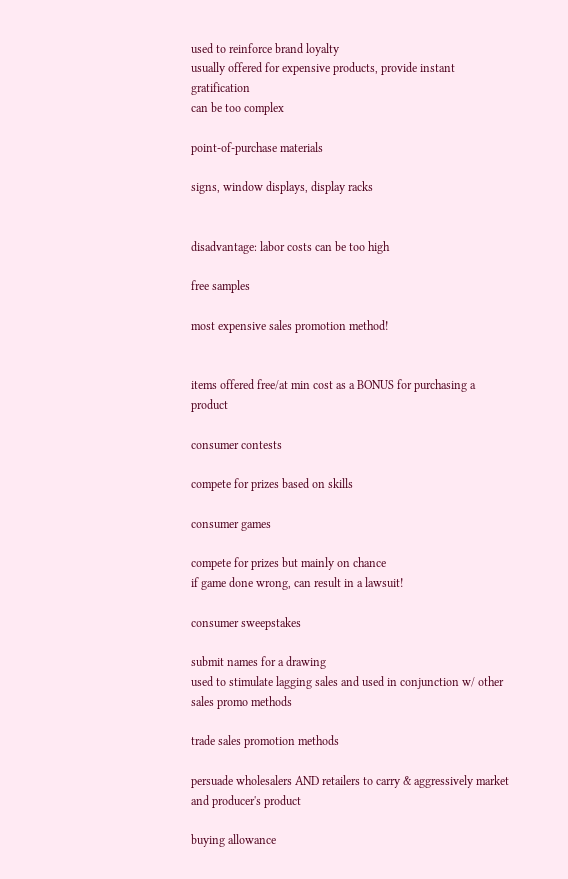used to reinforce brand loyalty
usually offered for expensive products, provide instant gratification
can be too complex

point-of-purchase materials

signs, window displays, display racks


disadvantage: labor costs can be too high

free samples

most expensive sales promotion method!


items offered free/at min cost as a BONUS for purchasing a product

consumer contests

compete for prizes based on skills

consumer games

compete for prizes but mainly on chance
if game done wrong, can result in a lawsuit!

consumer sweepstakes

submit names for a drawing
used to stimulate lagging sales and used in conjunction w/ other sales promo methods

trade sales promotion methods

persuade wholesalers AND retailers to carry & aggressively market and producer's product

buying allowance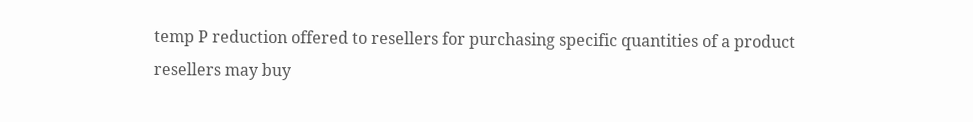temp P reduction offered to resellers for purchasing specific quantities of a product
resellers may buy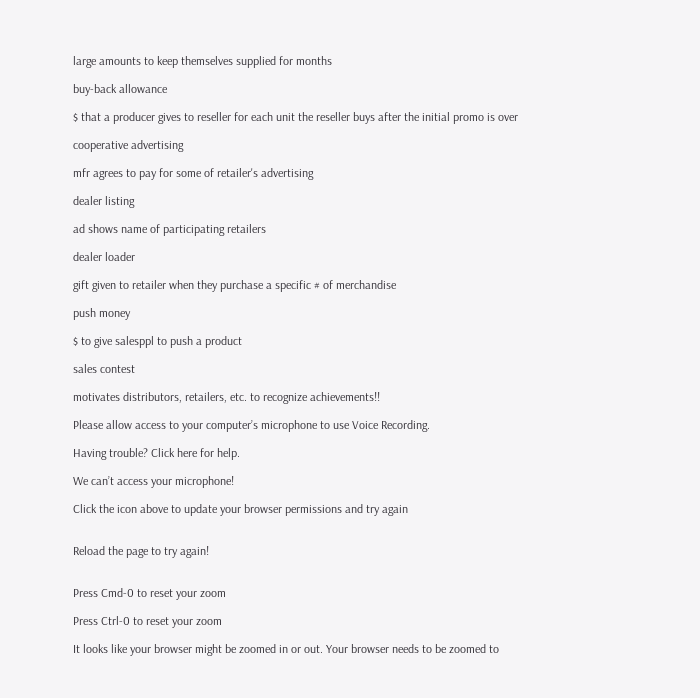large amounts to keep themselves supplied for months

buy-back allowance

$ that a producer gives to reseller for each unit the reseller buys after the initial promo is over

cooperative advertising

mfr agrees to pay for some of retailer's advertising

dealer listing

ad shows name of participating retailers

dealer loader

gift given to retailer when they purchase a specific # of merchandise

push money

$ to give salesppl to push a product

sales contest

motivates distributors, retailers, etc. to recognize achievements!!

Please allow access to your computer’s microphone to use Voice Recording.

Having trouble? Click here for help.

We can’t access your microphone!

Click the icon above to update your browser permissions and try again


Reload the page to try again!


Press Cmd-0 to reset your zoom

Press Ctrl-0 to reset your zoom

It looks like your browser might be zoomed in or out. Your browser needs to be zoomed to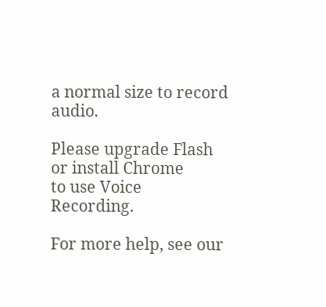a normal size to record audio.

Please upgrade Flash or install Chrome
to use Voice Recording.

For more help, see our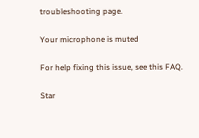troubleshooting page.

Your microphone is muted

For help fixing this issue, see this FAQ.

Star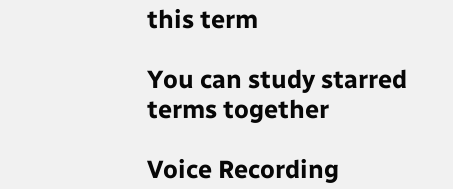this term

You can study starred terms together

Voice Recording